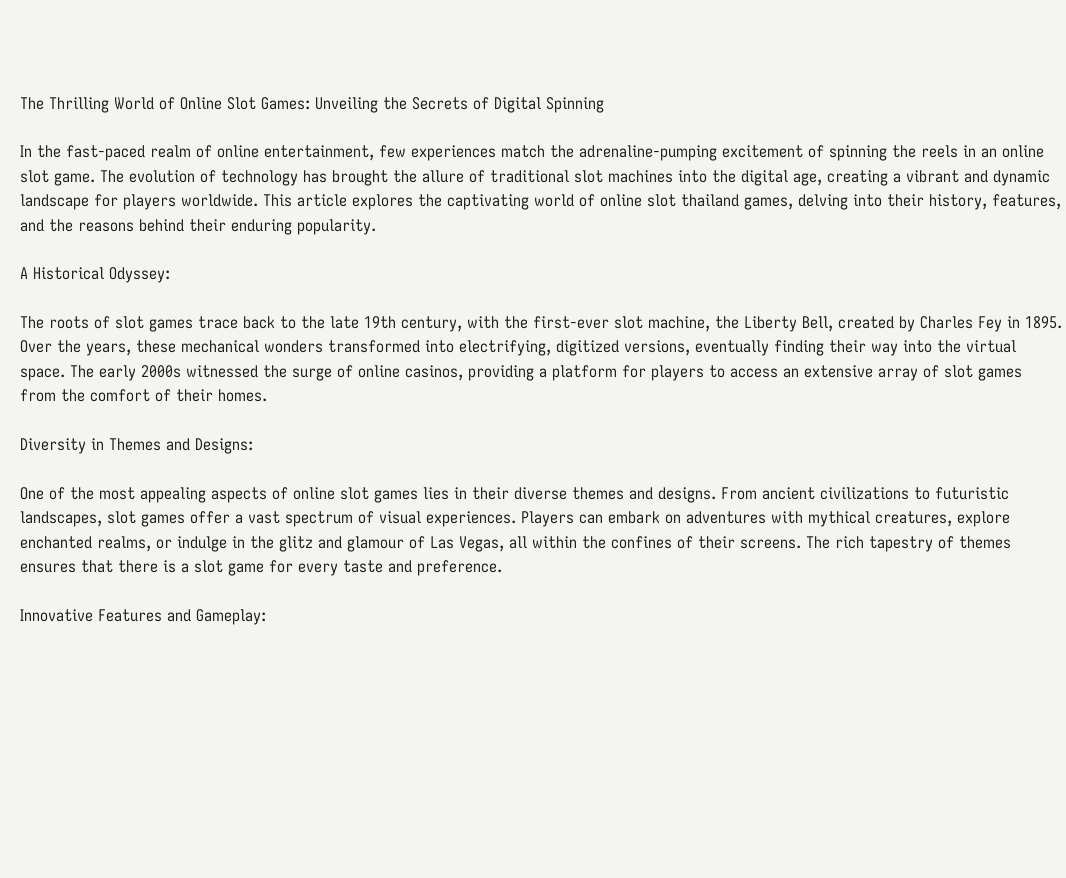The Thrilling World of Online Slot Games: Unveiling the Secrets of Digital Spinning

In the fast-paced realm of online entertainment, few experiences match the adrenaline-pumping excitement of spinning the reels in an online slot game. The evolution of technology has brought the allure of traditional slot machines into the digital age, creating a vibrant and dynamic landscape for players worldwide. This article explores the captivating world of online slot thailand games, delving into their history, features, and the reasons behind their enduring popularity.

A Historical Odyssey:

The roots of slot games trace back to the late 19th century, with the first-ever slot machine, the Liberty Bell, created by Charles Fey in 1895. Over the years, these mechanical wonders transformed into electrifying, digitized versions, eventually finding their way into the virtual space. The early 2000s witnessed the surge of online casinos, providing a platform for players to access an extensive array of slot games from the comfort of their homes.

Diversity in Themes and Designs:

One of the most appealing aspects of online slot games lies in their diverse themes and designs. From ancient civilizations to futuristic landscapes, slot games offer a vast spectrum of visual experiences. Players can embark on adventures with mythical creatures, explore enchanted realms, or indulge in the glitz and glamour of Las Vegas, all within the confines of their screens. The rich tapestry of themes ensures that there is a slot game for every taste and preference.

Innovative Features and Gameplay: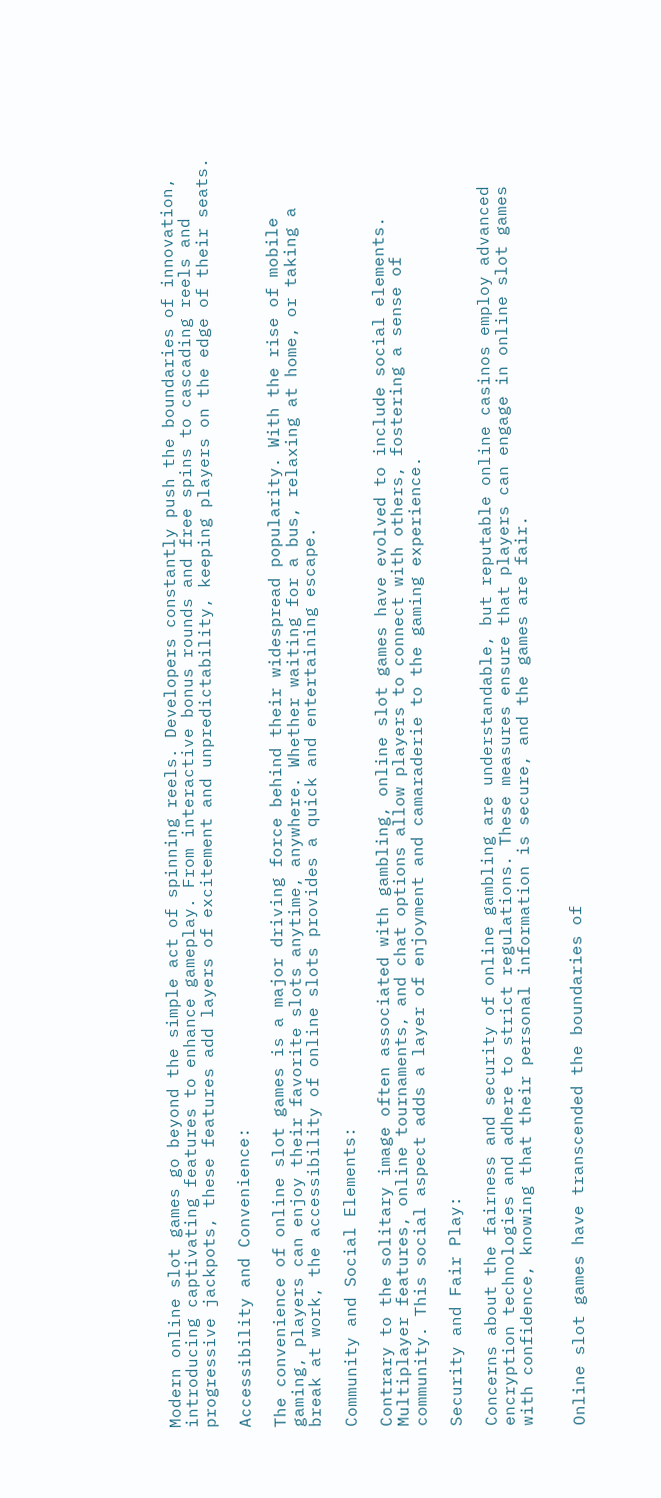Modern online slot games go beyond the simple act of spinning reels. Developers constantly push the boundaries of innovation, introducing captivating features to enhance gameplay. From interactive bonus rounds and free spins to cascading reels and progressive jackpots, these features add layers of excitement and unpredictability, keeping players on the edge of their seats.

Accessibility and Convenience:

The convenience of online slot games is a major driving force behind their widespread popularity. With the rise of mobile gaming, players can enjoy their favorite slots anytime, anywhere. Whether waiting for a bus, relaxing at home, or taking a break at work, the accessibility of online slots provides a quick and entertaining escape.

Community and Social Elements:

Contrary to the solitary image often associated with gambling, online slot games have evolved to include social elements. Multiplayer features, online tournaments, and chat options allow players to connect with others, fostering a sense of community. This social aspect adds a layer of enjoyment and camaraderie to the gaming experience.

Security and Fair Play:

Concerns about the fairness and security of online gambling are understandable, but reputable online casinos employ advanced encryption technologies and adhere to strict regulations. These measures ensure that players can engage in online slot games with confidence, knowing that their personal information is secure, and the games are fair.


Online slot games have transcended the boundaries of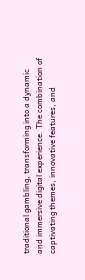traditional gambling, transforming into a dynamic and immersive digital experience. The combination of captivating themes, innovative features, and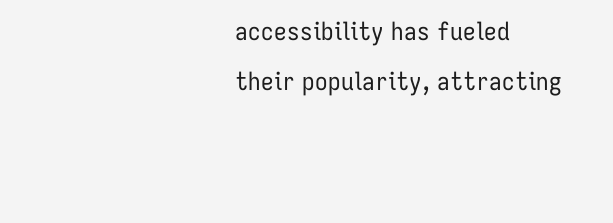accessibility has fueled their popularity, attracting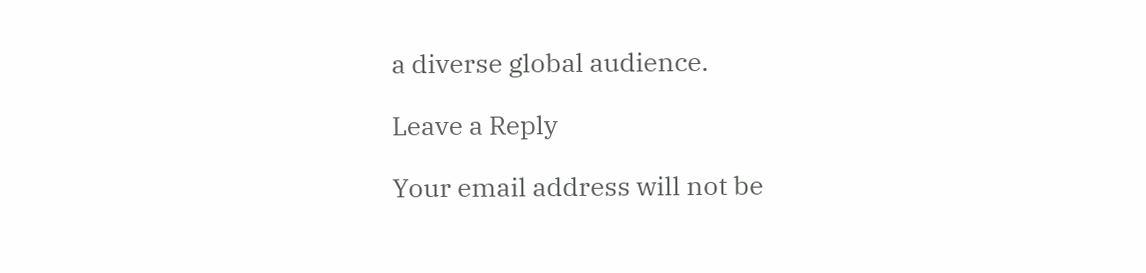a diverse global audience.

Leave a Reply

Your email address will not be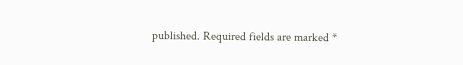published. Required fields are marked *